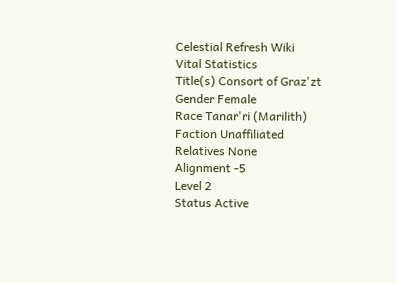Celestial Refresh Wiki
Vital Statistics
Title(s) Consort of Graz'zt
Gender Female
Race Tanar'ri (Marilith)
Faction Unaffiliated
Relatives None
Alignment -5
Level 2
Status Active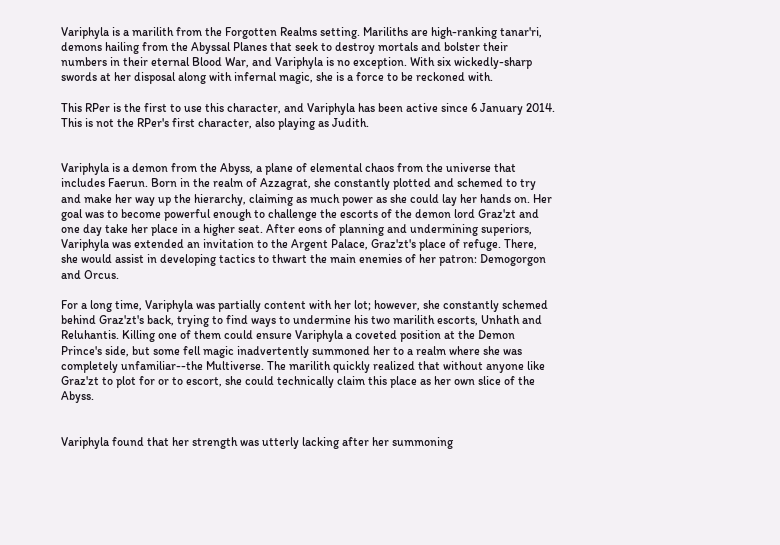Variphyla is a marilith from the Forgotten Realms setting. Mariliths are high-ranking tanar'ri, demons hailing from the Abyssal Planes that seek to destroy mortals and bolster their numbers in their eternal Blood War, and Variphyla is no exception. With six wickedly-sharp swords at her disposal along with infernal magic, she is a force to be reckoned with.

This RPer is the first to use this character, and Variphyla has been active since 6 January 2014. This is not the RPer's first character, also playing as Judith.


Variphyla is a demon from the Abyss, a plane of elemental chaos from the universe that includes Faerun. Born in the realm of Azzagrat, she constantly plotted and schemed to try and make her way up the hierarchy, claiming as much power as she could lay her hands on. Her goal was to become powerful enough to challenge the escorts of the demon lord Graz'zt and one day take her place in a higher seat. After eons of planning and undermining superiors, Variphyla was extended an invitation to the Argent Palace, Graz'zt's place of refuge. There, she would assist in developing tactics to thwart the main enemies of her patron: Demogorgon and Orcus.

For a long time, Variphyla was partially content with her lot; however, she constantly schemed behind Graz'zt's back, trying to find ways to undermine his two marilith escorts, Unhath and Reluhantis. Killing one of them could ensure Variphyla a coveted position at the Demon Prince's side, but some fell magic inadvertently summoned her to a realm where she was completely unfamiliar--the Multiverse. The marilith quickly realized that without anyone like Graz'zt to plot for or to escort, she could technically claim this place as her own slice of the Abyss.


Variphyla found that her strength was utterly lacking after her summoning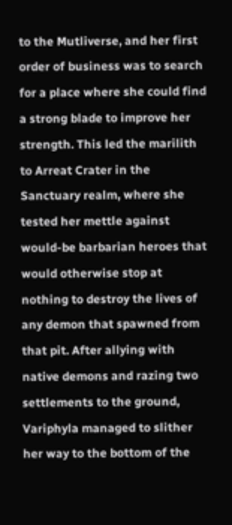to the Mutliverse, and her first order of business was to search for a place where she could find a strong blade to improve her strength. This led the marilith to Arreat Crater in the Sanctuary realm, where she tested her mettle against would-be barbarian heroes that would otherwise stop at nothing to destroy the lives of any demon that spawned from that pit. After allying with native demons and razing two settlements to the ground, Variphyla managed to slither her way to the bottom of the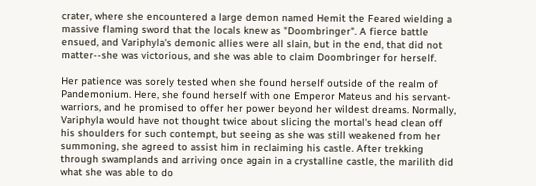crater, where she encountered a large demon named Hemit the Feared wielding a massive flaming sword that the locals knew as "Doombringer". A fierce battle ensued, and Variphyla's demonic allies were all slain, but in the end, that did not matter--she was victorious, and she was able to claim Doombringer for herself.

Her patience was sorely tested when she found herself outside of the realm of Pandemonium. Here, she found herself with one Emperor Mateus and his servant-warriors, and he promised to offer her power beyond her wildest dreams. Normally, Variphyla would have not thought twice about slicing the mortal's head clean off his shoulders for such contempt, but seeing as she was still weakened from her summoning, she agreed to assist him in reclaiming his castle. After trekking through swamplands and arriving once again in a crystalline castle, the marilith did what she was able to do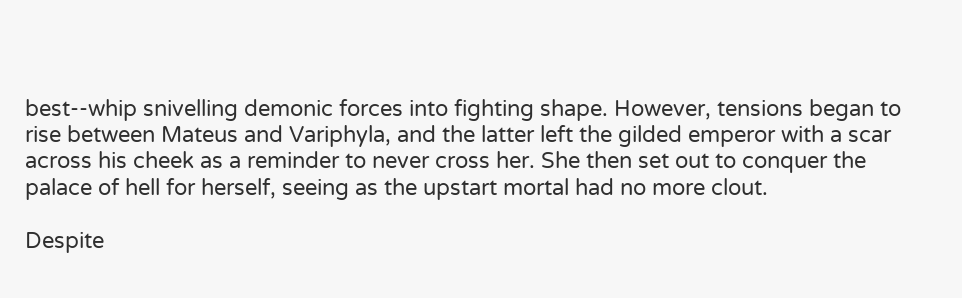best--whip snivelling demonic forces into fighting shape. However, tensions began to rise between Mateus and Variphyla, and the latter left the gilded emperor with a scar across his cheek as a reminder to never cross her. She then set out to conquer the palace of hell for herself, seeing as the upstart mortal had no more clout.

Despite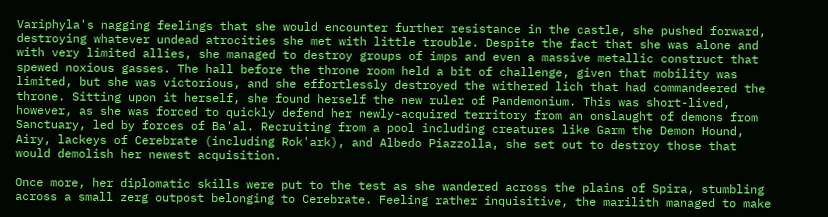Variphyla's nagging feelings that she would encounter further resistance in the castle, she pushed forward, destroying whatever undead atrocities she met with little trouble. Despite the fact that she was alone and with very limited allies, she managed to destroy groups of imps and even a massive metallic construct that spewed noxious gasses. The hall before the throne room held a bit of challenge, given that mobility was limited, but she was victorious, and she effortlessly destroyed the withered lich that had commandeered the throne. Sitting upon it herself, she found herself the new ruler of Pandemonium. This was short-lived, however, as she was forced to quickly defend her newly-acquired territory from an onslaught of demons from Sanctuary, led by forces of Ba'al. Recruiting from a pool including creatures like Garm the Demon Hound, Airy, lackeys of Cerebrate (including Rok'ark), and Albedo Piazzolla, she set out to destroy those that would demolish her newest acquisition.

Once more, her diplomatic skills were put to the test as she wandered across the plains of Spira, stumbling across a small zerg outpost belonging to Cerebrate. Feeling rather inquisitive, the marilith managed to make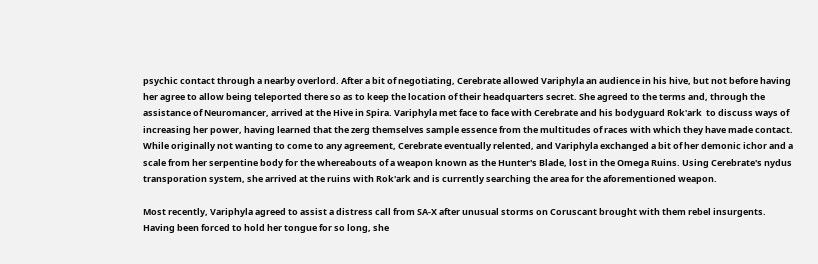psychic contact through a nearby overlord. After a bit of negotiating, Cerebrate allowed Variphyla an audience in his hive, but not before having her agree to allow being teleported there so as to keep the location of their headquarters secret. She agreed to the terms and, through the assistance of Neuromancer, arrived at the Hive in Spira. Variphyla met face to face with Cerebrate and his bodyguard Rok'ark  to discuss ways of increasing her power, having learned that the zerg themselves sample essence from the multitudes of races with which they have made contact. While originally not wanting to come to any agreement, Cerebrate eventually relented, and Variphyla exchanged a bit of her demonic ichor and a scale from her serpentine body for the whereabouts of a weapon known as the Hunter's Blade, lost in the Omega Ruins. Using Cerebrate's nydus transporation system, she arrived at the ruins with Rok'ark and is currently searching the area for the aforementioned weapon.

Most recently, Variphyla agreed to assist a distress call from SA-X after unusual storms on Coruscant brought with them rebel insurgents. Having been forced to hold her tongue for so long, she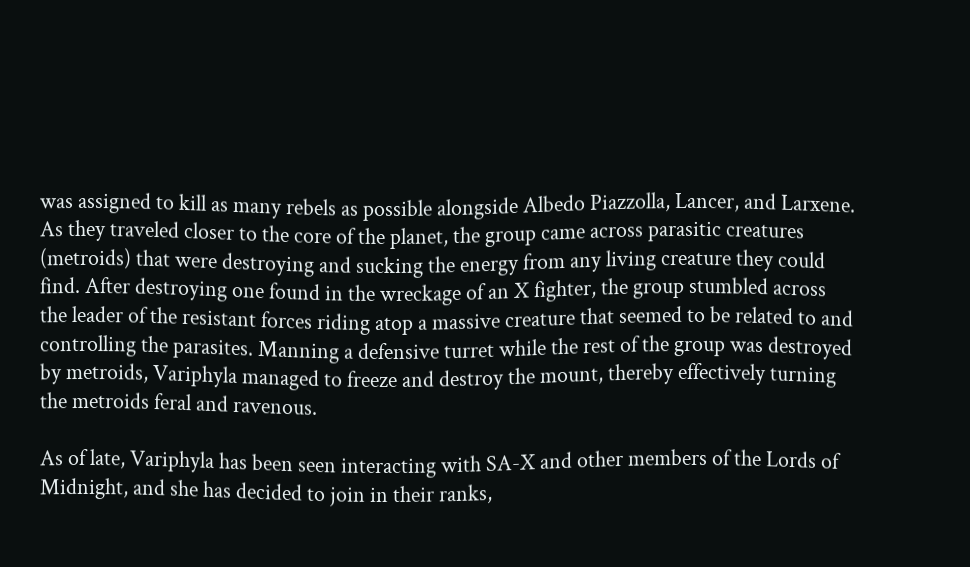was assigned to kill as many rebels as possible alongside Albedo Piazzolla, Lancer, and Larxene. As they traveled closer to the core of the planet, the group came across parasitic creatures (metroids) that were destroying and sucking the energy from any living creature they could find. After destroying one found in the wreckage of an X fighter, the group stumbled across the leader of the resistant forces riding atop a massive creature that seemed to be related to and controlling the parasites. Manning a defensive turret while the rest of the group was destroyed by metroids, Variphyla managed to freeze and destroy the mount, thereby effectively turning the metroids feral and ravenous.

As of late, Variphyla has been seen interacting with SA-X and other members of the Lords of Midnight, and she has decided to join in their ranks,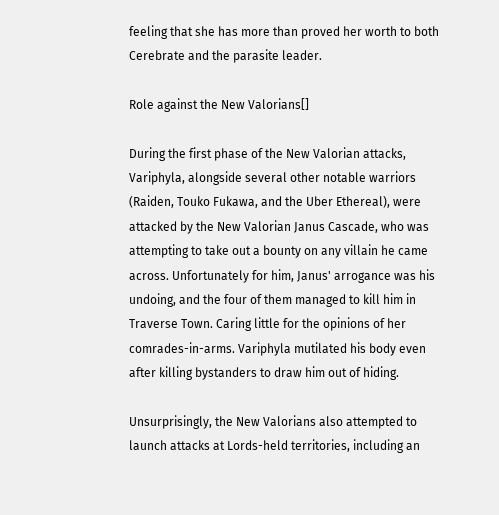feeling that she has more than proved her worth to both Cerebrate and the parasite leader.

Role against the New Valorians[]

During the first phase of the New Valorian attacks, Variphyla, alongside several other notable warriors (Raiden, Touko Fukawa, and the Uber Ethereal), were attacked by the New Valorian Janus Cascade, who was attempting to take out a bounty on any villain he came across. Unfortunately for him, Janus' arrogance was his undoing, and the four of them managed to kill him in Traverse Town. Caring little for the opinions of her comrades-in-arms. Variphyla mutilated his body even after killing bystanders to draw him out of hiding.

Unsurprisingly, the New Valorians also attempted to launch attacks at Lords-held territories, including an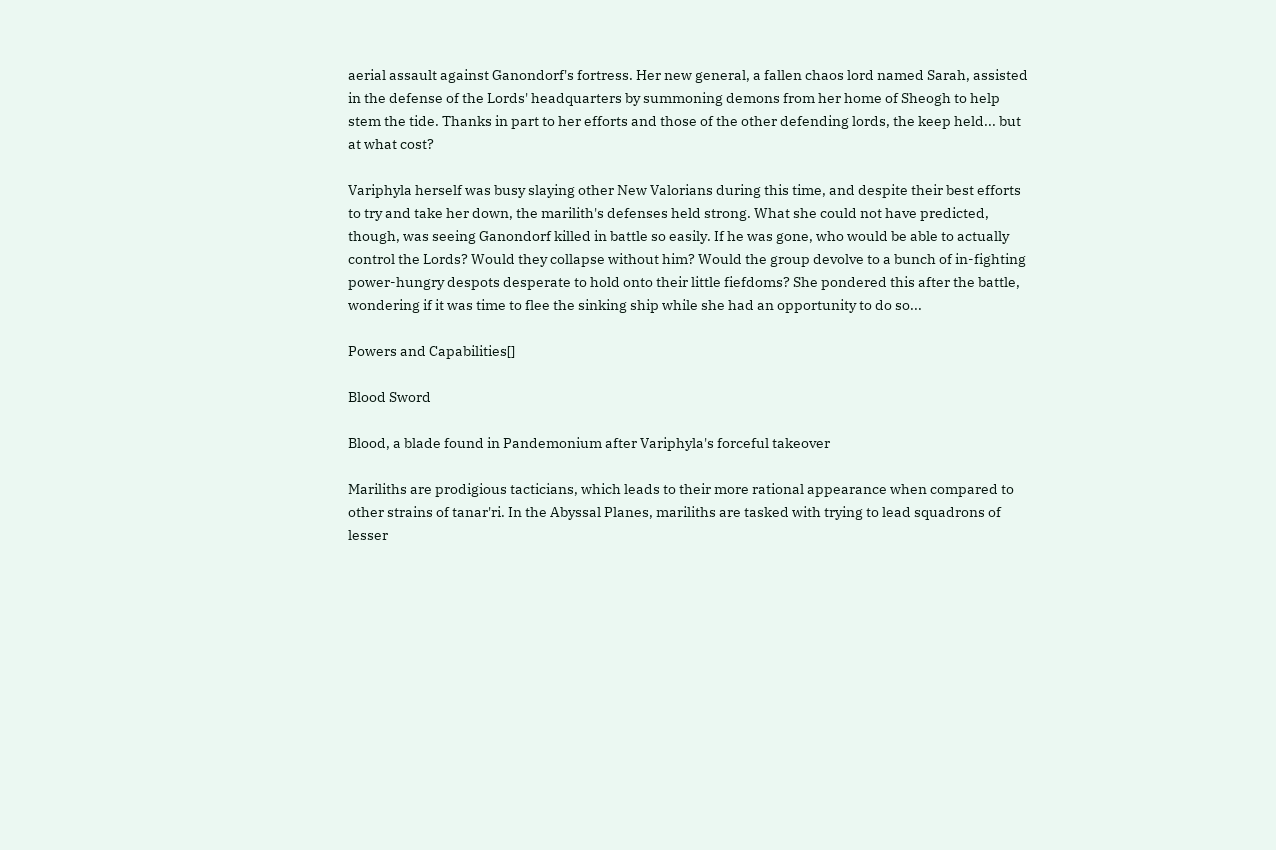aerial assault against Ganondorf's fortress. Her new general, a fallen chaos lord named Sarah, assisted in the defense of the Lords' headquarters by summoning demons from her home of Sheogh to help stem the tide. Thanks in part to her efforts and those of the other defending lords, the keep held... but at what cost?

Variphyla herself was busy slaying other New Valorians during this time, and despite their best efforts to try and take her down, the marilith's defenses held strong. What she could not have predicted, though, was seeing Ganondorf killed in battle so easily. If he was gone, who would be able to actually control the Lords? Would they collapse without him? Would the group devolve to a bunch of in-fighting power-hungry despots desperate to hold onto their little fiefdoms? She pondered this after the battle, wondering if it was time to flee the sinking ship while she had an opportunity to do so...

Powers and Capabilities[]

Blood Sword

Blood, a blade found in Pandemonium after Variphyla's forceful takeover

Mariliths are prodigious tacticians, which leads to their more rational appearance when compared to other strains of tanar'ri. In the Abyssal Planes, mariliths are tasked with trying to lead squadrons of lesser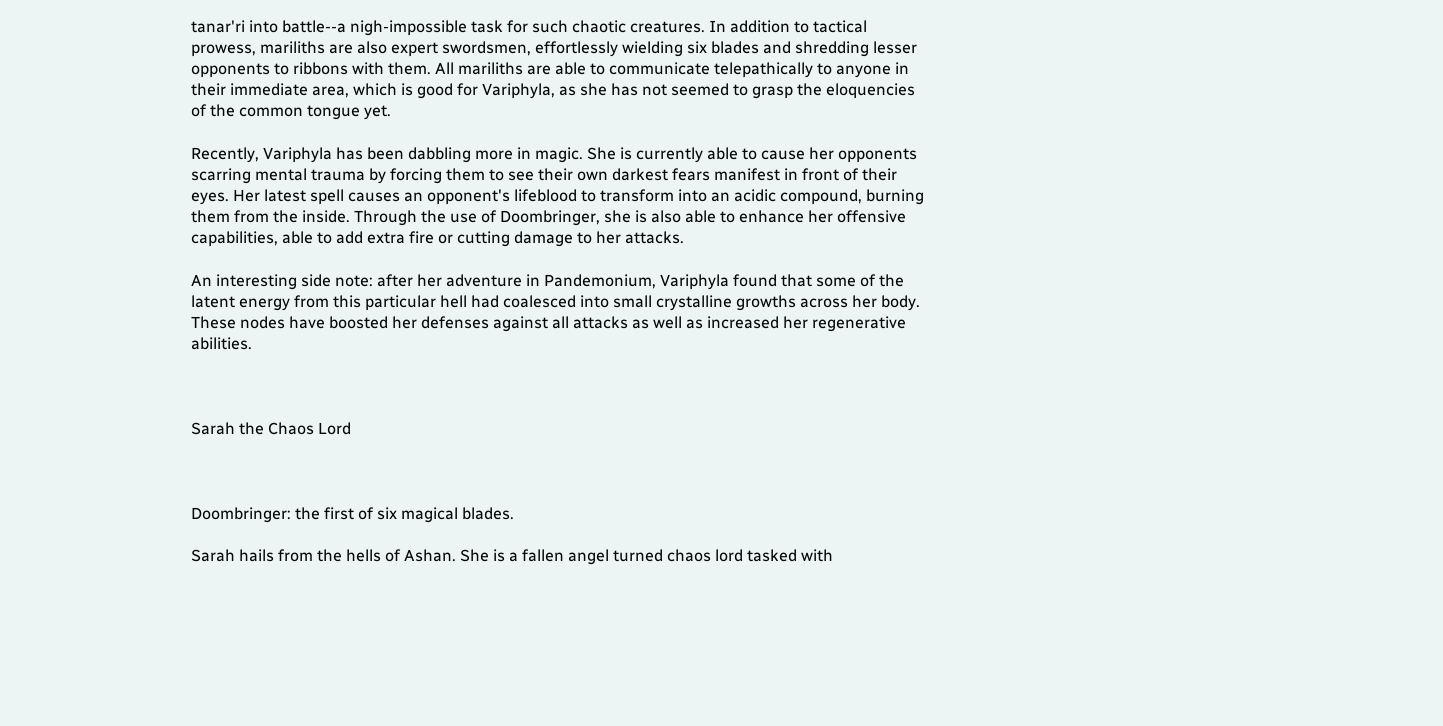tanar'ri into battle--a nigh-impossible task for such chaotic creatures. In addition to tactical prowess, mariliths are also expert swordsmen, effortlessly wielding six blades and shredding lesser opponents to ribbons with them. All mariliths are able to communicate telepathically to anyone in their immediate area, which is good for Variphyla, as she has not seemed to grasp the eloquencies of the common tongue yet.

Recently, Variphyla has been dabbling more in magic. She is currently able to cause her opponents scarring mental trauma by forcing them to see their own darkest fears manifest in front of their eyes. Her latest spell causes an opponent's lifeblood to transform into an acidic compound, burning them from the inside. Through the use of Doombringer, she is also able to enhance her offensive capabilities, able to add extra fire or cutting damage to her attacks.

An interesting side note: after her adventure in Pandemonium, Variphyla found that some of the latent energy from this particular hell had coalesced into small crystalline growths across her body. These nodes have boosted her defenses against all attacks as well as increased her regenerative abilities.



Sarah the Chaos Lord



Doombringer: the first of six magical blades.

Sarah hails from the hells of Ashan. She is a fallen angel turned chaos lord tasked with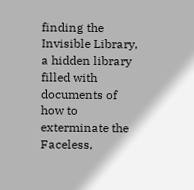finding the Invisible Library, a hidden library filled with documents of how to exterminate the Faceless,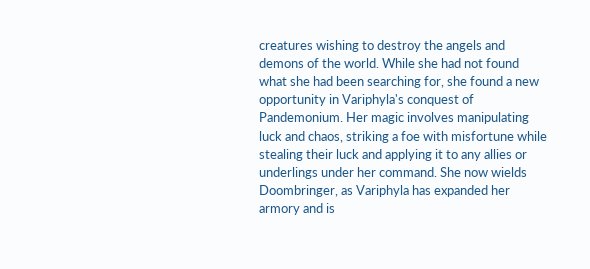creatures wishing to destroy the angels and demons of the world. While she had not found what she had been searching for, she found a new opportunity in Variphyla's conquest of Pandemonium. Her magic involves manipulating luck and chaos, striking a foe with misfortune while stealing their luck and applying it to any allies or underlings under her command. She now wields Doombringer, as Variphyla has expanded her armory and is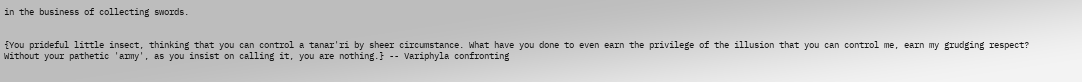in the business of collecting swords.


{You prideful little insect, thinking that you can control a tanar'ri by sheer circumstance. What have you done to even earn the privilege of the illusion that you can control me, earn my grudging respect? Without your pathetic 'army', as you insist on calling it, you are nothing.} -- Variphyla confronting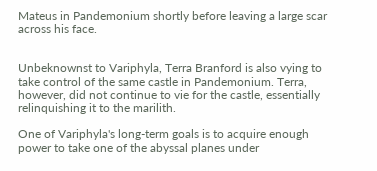Mateus in Pandemonium shortly before leaving a large scar across his face.


Unbeknownst to Variphyla, Terra Branford is also vying to take control of the same castle in Pandemonium. Terra, however, did not continue to vie for the castle, essentially relinquishing it to the marilith.

One of Variphyla's long-term goals is to acquire enough power to take one of the abyssal planes under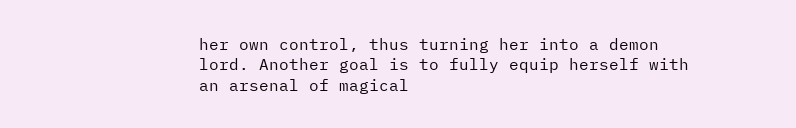her own control, thus turning her into a demon lord. Another goal is to fully equip herself with an arsenal of magical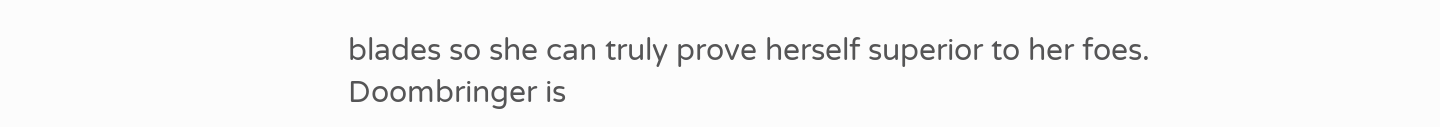blades so she can truly prove herself superior to her foes. Doombringer is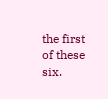the first of these six.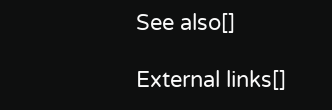See also[]

External links[]